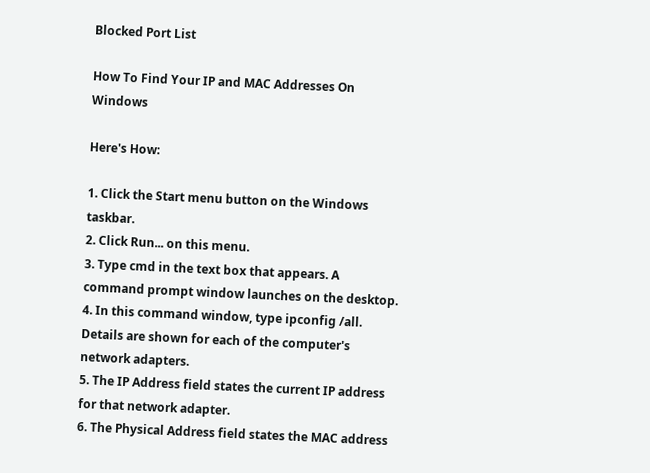Blocked Port List

How To Find Your IP and MAC Addresses On Windows

Here's How:

1. Click the Start menu button on the Windows taskbar.
2. Click Run... on this menu.
3. Type cmd in the text box that appears. A command prompt window launches on the desktop.
4. In this command window, type ipconfig /all. Details are shown for each of the computer's network adapters.
5. The IP Address field states the current IP address for that network adapter.
6. The Physical Address field states the MAC address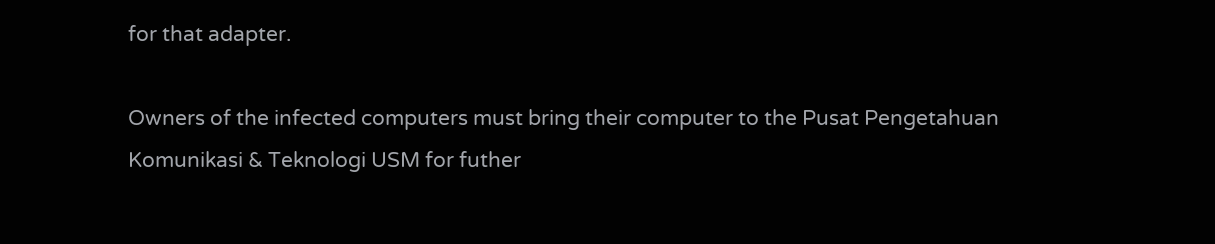for that adapter.

Owners of the infected computers must bring their computer to the Pusat Pengetahuan Komunikasi & Teknologi USM for futher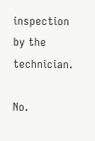inspection by the technician.

No.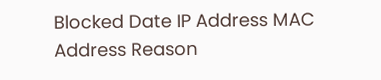Blocked Date IP Address MAC Address Reason